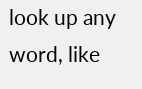look up any word, like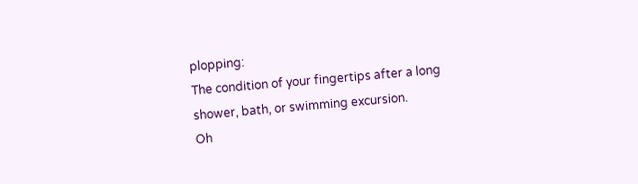plopping:
The condition of your fingertips after a long shower, bath, or swimming excursion.
Oh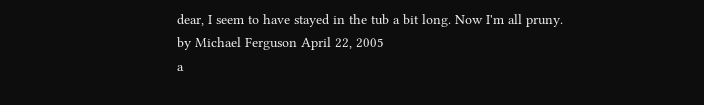dear, I seem to have stayed in the tub a bit long. Now I'm all pruny.
by Michael Ferguson April 22, 2005
a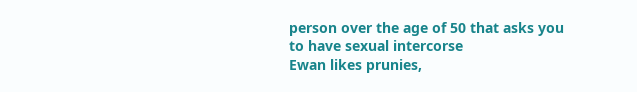person over the age of 50 that asks you to have sexual intercorse
Ewan likes prunies,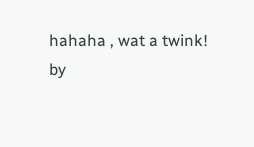hahaha , wat a twink!
by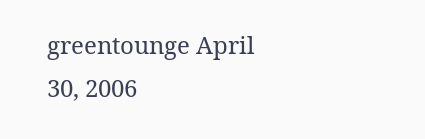greentounge April 30, 2006